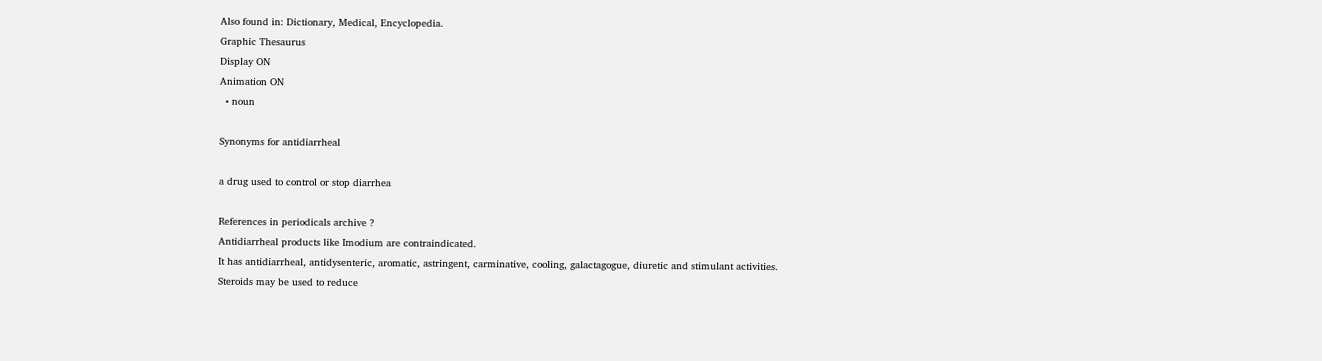Also found in: Dictionary, Medical, Encyclopedia.
Graphic Thesaurus
Display ON
Animation ON
  • noun

Synonyms for antidiarrheal

a drug used to control or stop diarrhea

References in periodicals archive ?
Antidiarrheal products like Imodium are contraindicated.
It has antidiarrheal, antidysenteric, aromatic, astringent, carminative, cooling, galactagogue, diuretic and stimulant activities.
Steroids may be used to reduce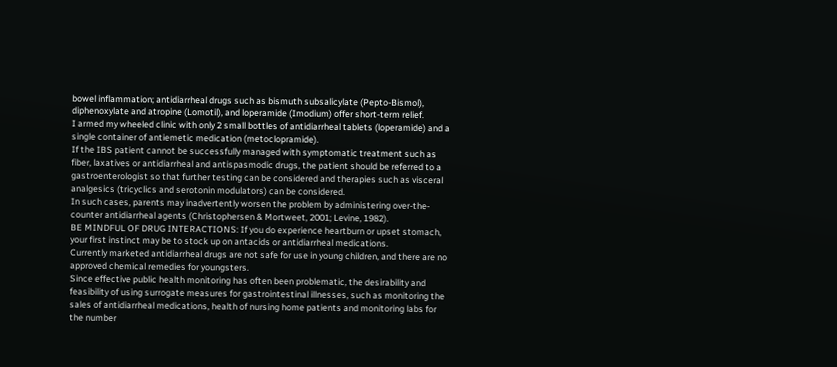bowel inflammation; antidiarrheal drugs such as bismuth subsalicylate (Pepto-Bismol), diphenoxylate and atropine (Lomotil), and loperamide (Imodium) offer short-term relief.
I armed my wheeled clinic with only 2 small bottles of antidiarrheal tablets (loperamide) and a single container of antiemetic medication (metoclopramide).
If the IBS patient cannot be successfully managed with symptomatic treatment such as fiber, laxatives or antidiarrheal and antispasmodic drugs, the patient should be referred to a gastroenterologist so that further testing can be considered and therapies such as visceral analgesics (tricyclics and serotonin modulators) can be considered.
In such cases, parents may inadvertently worsen the problem by administering over-the-counter antidiarrheal agents (Christophersen & Mortweet, 2001; Levine, 1982).
BE MINDFUL OF DRUG INTERACTIONS: If you do experience heartburn or upset stomach, your first instinct may be to stock up on antacids or antidiarrheal medications.
Currently marketed antidiarrheal drugs are not safe for use in young children, and there are no approved chemical remedies for youngsters.
Since effective public health monitoring has often been problematic, the desirability and feasibility of using surrogate measures for gastrointestinal illnesses, such as monitoring the sales of antidiarrheal medications, health of nursing home patients and monitoring labs for the number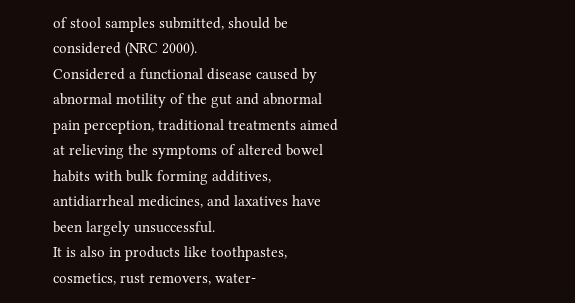of stool samples submitted, should be considered (NRC 2000).
Considered a functional disease caused by abnormal motility of the gut and abnormal pain perception, traditional treatments aimed at relieving the symptoms of altered bowel habits with bulk forming additives, antidiarrheal medicines, and laxatives have been largely unsuccessful.
It is also in products like toothpastes, cosmetics, rust removers, water-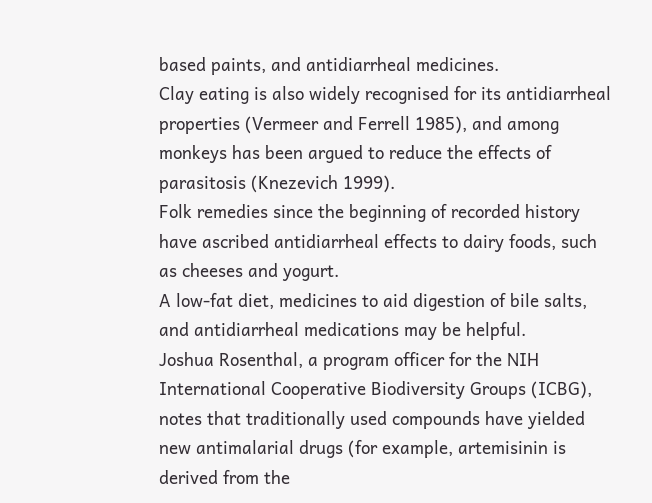based paints, and antidiarrheal medicines.
Clay eating is also widely recognised for its antidiarrheal properties (Vermeer and Ferrell 1985), and among monkeys has been argued to reduce the effects of parasitosis (Knezevich 1999).
Folk remedies since the beginning of recorded history have ascribed antidiarrheal effects to dairy foods, such as cheeses and yogurt.
A low-fat diet, medicines to aid digestion of bile salts, and antidiarrheal medications may be helpful.
Joshua Rosenthal, a program officer for the NIH International Cooperative Biodiversity Groups (ICBG), notes that traditionally used compounds have yielded new antimalarial drugs (for example, artemisinin is derived from the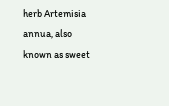herb Artemisia annua, also known as sweet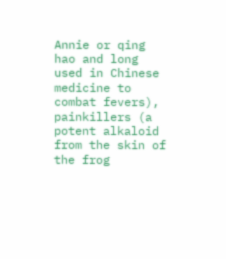Annie or qing hao and long used in Chinese medicine to combat fevers), painkillers (a potent alkaloid from the skin of the frog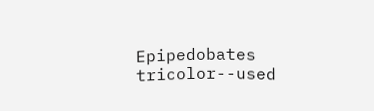Epipedobates tricolor--used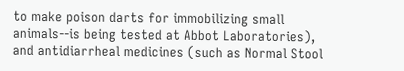to make poison darts for immobilizing small animals--is being tested at Abbot Laboratories), and antidiarrheal medicines (such as Normal Stool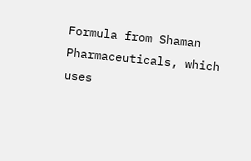Formula from Shaman Pharmaceuticals, which uses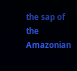the sap of the Amazonian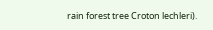rain forest tree Croton lechleri).